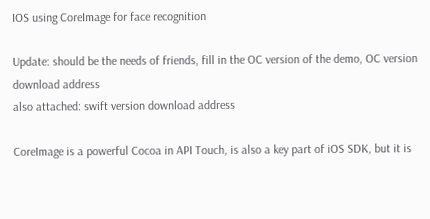IOS using CoreImage for face recognition

Update: should be the needs of friends, fill in the OC version of the demo, OC version download address
also attached: swift version download address

CoreImage is a powerful Cocoa in API Touch, is also a key part of iOS SDK, but it is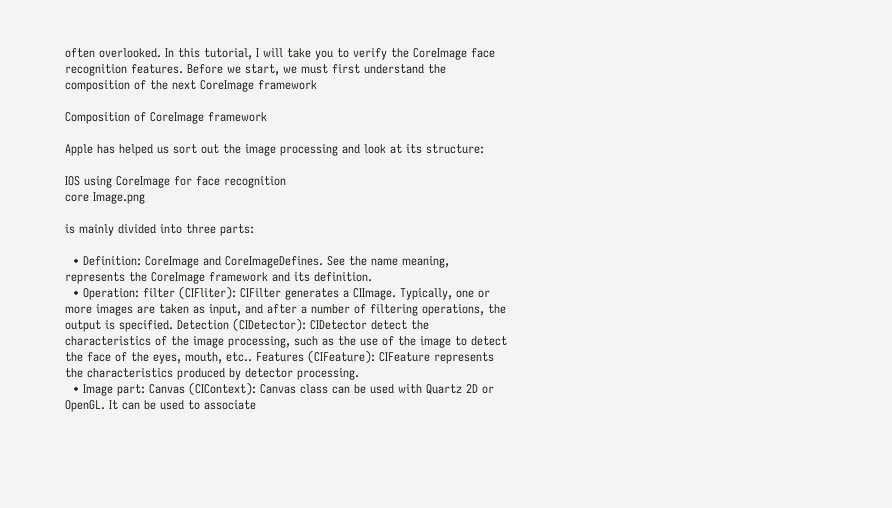often overlooked. In this tutorial, I will take you to verify the CoreImage face recognition features. Before we start, we must first understand the composition of the next CoreImage framework

Composition of CoreImage framework

Apple has helped us sort out the image processing and look at its structure:

IOS using CoreImage for face recognition
core Image.png

is mainly divided into three parts:

  • Definition: CoreImage and CoreImageDefines. See the name meaning, represents the CoreImage framework and its definition.
  • Operation: filter (CIFliter): CIFilter generates a CIImage. Typically, one or more images are taken as input, and after a number of filtering operations, the output is specified. Detection (CIDetector): CIDetector detect the characteristics of the image processing, such as the use of the image to detect the face of the eyes, mouth, etc.. Features (CIFeature): CIFeature represents the characteristics produced by detector processing.
  • Image part: Canvas (CIContext): Canvas class can be used with Quartz 2D or OpenGL. It can be used to associate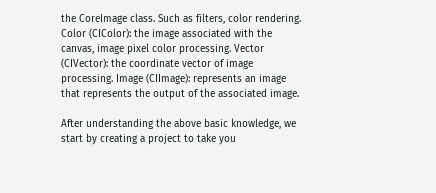the CoreImage class. Such as filters, color rendering. Color (CIColor): the image associated with the canvas, image pixel color processing. Vector (CIVector): the coordinate vector of image processing. Image (CIImage): represents an image that represents the output of the associated image.

After understanding the above basic knowledge, we start by creating a project to take you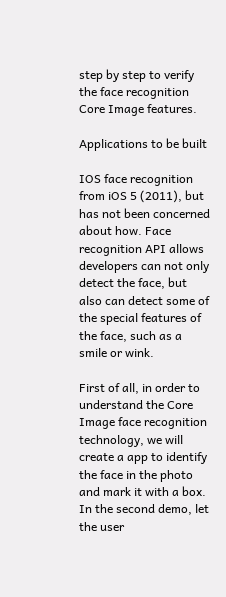step by step to verify the face recognition Core Image features.

Applications to be built

IOS face recognition from iOS 5 (2011), but has not been concerned about how. Face recognition API allows developers can not only detect the face, but also can detect some of the special features of the face, such as a smile or wink.

First of all, in order to understand the Core Image face recognition technology, we will create a app to identify the face in the photo and mark it with a box. In the second demo, let the user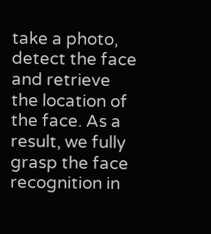take a photo, detect the face and retrieve the location of the face. As a result, we fully grasp the face recognition in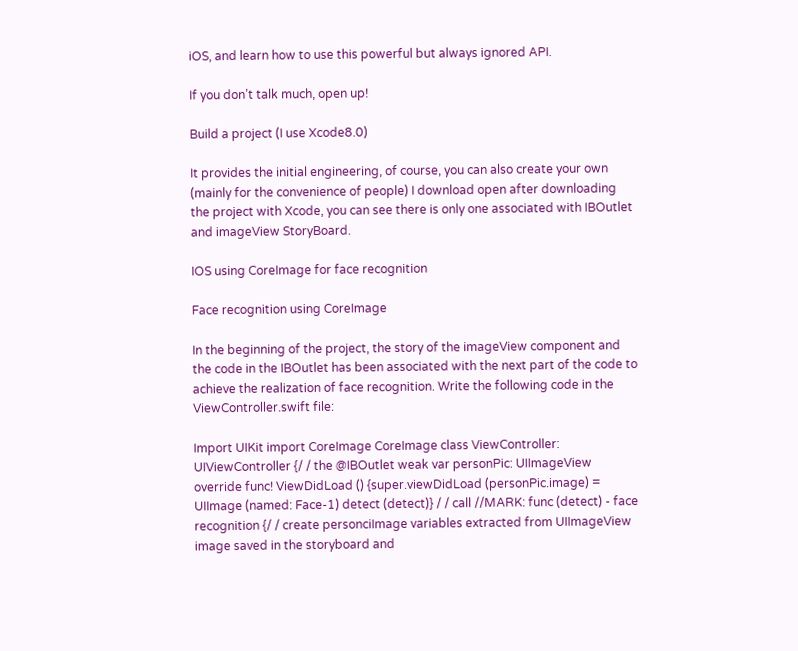iOS, and learn how to use this powerful but always ignored API.

If you don’t talk much, open up!

Build a project (I use Xcode8.0)

It provides the initial engineering, of course, you can also create your own (mainly for the convenience of people) I download open after downloading the project with Xcode, you can see there is only one associated with IBOutlet and imageView StoryBoard.

IOS using CoreImage for face recognition

Face recognition using CoreImage

In the beginning of the project, the story of the imageView component and the code in the IBOutlet has been associated with the next part of the code to achieve the realization of face recognition. Write the following code in the ViewController.swift file:

Import UIKit import CoreImage CoreImage class ViewController: UIViewController {/ / the @IBOutlet weak var personPic: UIImageView override func! ViewDidLoad () {super.viewDidLoad (personPic.image) = UIImage (named: Face-1) detect (detect)} / / call //MARK: func (detect) - face recognition {/ / create personciImage variables extracted from UIImageView image saved in the storyboard and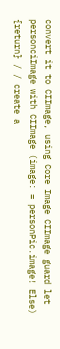convert it to CIImage, using Core Image CIImage guard let personciImage with CIImage (image: = personPic.image! Else) {return} / / create a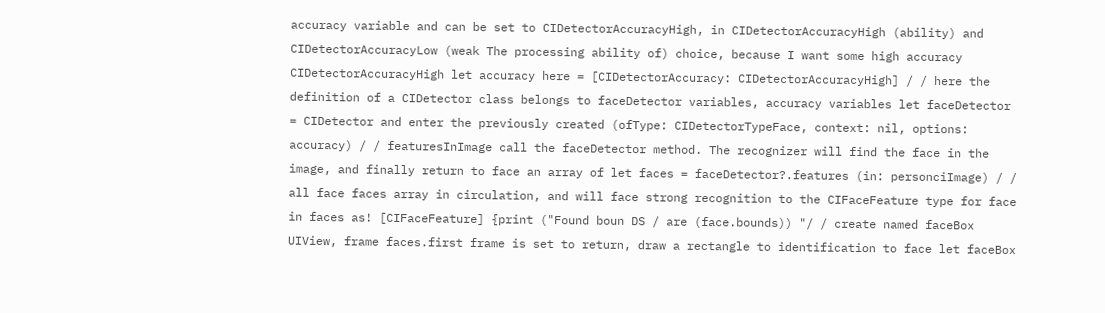accuracy variable and can be set to CIDetectorAccuracyHigh, in CIDetectorAccuracyHigh (ability) and CIDetectorAccuracyLow (weak The processing ability of) choice, because I want some high accuracy CIDetectorAccuracyHigh let accuracy here = [CIDetectorAccuracy: CIDetectorAccuracyHigh] / / here the definition of a CIDetector class belongs to faceDetector variables, accuracy variables let faceDetector = CIDetector and enter the previously created (ofType: CIDetectorTypeFace, context: nil, options: accuracy) / / featuresInImage call the faceDetector method. The recognizer will find the face in the image, and finally return to face an array of let faces = faceDetector?.features (in: personciImage) / / all face faces array in circulation, and will face strong recognition to the CIFaceFeature type for face in faces as! [CIFaceFeature] {print ("Found boun DS / are (face.bounds)) "/ / create named faceBox UIView, frame faces.first frame is set to return, draw a rectangle to identification to face let faceBox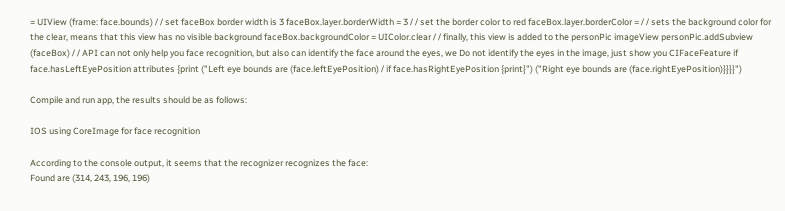= UIView (frame: face.bounds) / / set faceBox border width is 3 faceBox.layer.borderWidth = 3 / / set the border color to red faceBox.layer.borderColor = / / sets the background color for the clear, means that this view has no visible background faceBox.backgroundColor = UIColor.clear / / finally, this view is added to the personPic imageView personPic.addSubview (faceBox) / / API can not only help you face recognition, but also can identify the face around the eyes, we Do not identify the eyes in the image, just show you CIFaceFeature if face.hasLeftEyePosition attributes {print ("Left eye bounds are (face.leftEyePosition) / if face.hasRightEyePosition {print}") ("Right eye bounds are (face.rightEyePosition)}}}}")

Compile and run app, the results should be as follows:

IOS using CoreImage for face recognition

According to the console output, it seems that the recognizer recognizes the face:
Found are (314, 243, 196, 196)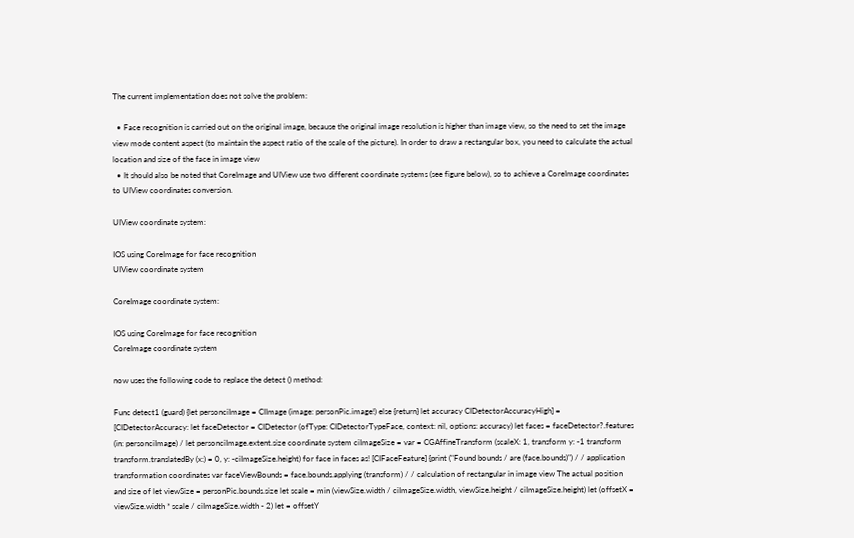The current implementation does not solve the problem:

  • Face recognition is carried out on the original image, because the original image resolution is higher than image view, so the need to set the image view mode content aspect (to maintain the aspect ratio of the scale of the picture). In order to draw a rectangular box, you need to calculate the actual location and size of the face in image view
  • It should also be noted that CoreImage and UIView use two different coordinate systems (see figure below), so to achieve a CoreImage coordinates to UIView coordinates conversion.

UIView coordinate system:

IOS using CoreImage for face recognition
UIView coordinate system

CoreImage coordinate system:

IOS using CoreImage for face recognition
CoreImage coordinate system

now uses the following code to replace the detect () method:

Func detect1 (guard) {let personciImage = CIImage (image: personPic.image!) else {return} let accuracy CIDetectorAccuracyHigh] = [CIDetectorAccuracy: let faceDetector = CIDetector (ofType: CIDetectorTypeFace, context: nil, options: accuracy) let faces = faceDetector?.features (in: personciImage) / let personciImage.extent.size coordinate system ciImageSize = var = CGAffineTransform (scaleX: 1, transform y: -1 transform transform.translatedBy (x:) = 0, y: -ciImageSize.height) for face in faces as! [CIFaceFeature] {print ("Found bounds / are (face.bounds)") / / application transformation coordinates var faceViewBounds = face.bounds.applying (transform) / / calculation of rectangular in image view The actual position and size of let viewSize = personPic.bounds.size let scale = min (viewSize.width / ciImageSize.width, viewSize.height / ciImageSize.height) let (offsetX = viewSize.width * scale / ciImageSize.width - 2) let = offsetY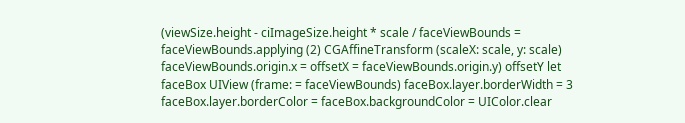(viewSize.height - ciImageSize.height * scale / faceViewBounds = faceViewBounds.applying (2) CGAffineTransform (scaleX: scale, y: scale) faceViewBounds.origin.x = offsetX = faceViewBounds.origin.y) offsetY let faceBox UIView (frame: = faceViewBounds) faceBox.layer.borderWidth = 3 faceBox.layer.borderColor = faceBox.backgroundColor = UIColor.clear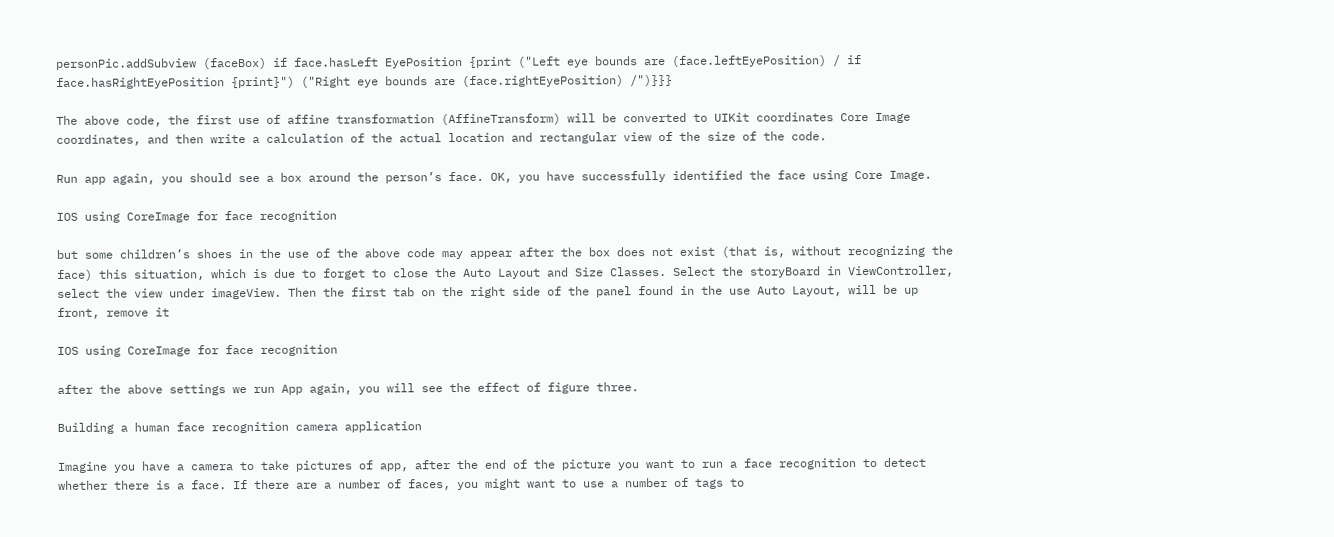personPic.addSubview (faceBox) if face.hasLeft EyePosition {print ("Left eye bounds are (face.leftEyePosition) / if face.hasRightEyePosition {print}") ("Right eye bounds are (face.rightEyePosition) /")}}}

The above code, the first use of affine transformation (AffineTransform) will be converted to UIKit coordinates Core Image coordinates, and then write a calculation of the actual location and rectangular view of the size of the code.

Run app again, you should see a box around the person’s face. OK, you have successfully identified the face using Core Image.

IOS using CoreImage for face recognition

but some children’s shoes in the use of the above code may appear after the box does not exist (that is, without recognizing the face) this situation, which is due to forget to close the Auto Layout and Size Classes. Select the storyBoard in ViewController, select the view under imageView. Then the first tab on the right side of the panel found in the use Auto Layout, will be up front, remove it

IOS using CoreImage for face recognition

after the above settings we run App again, you will see the effect of figure three.

Building a human face recognition camera application

Imagine you have a camera to take pictures of app, after the end of the picture you want to run a face recognition to detect whether there is a face. If there are a number of faces, you might want to use a number of tags to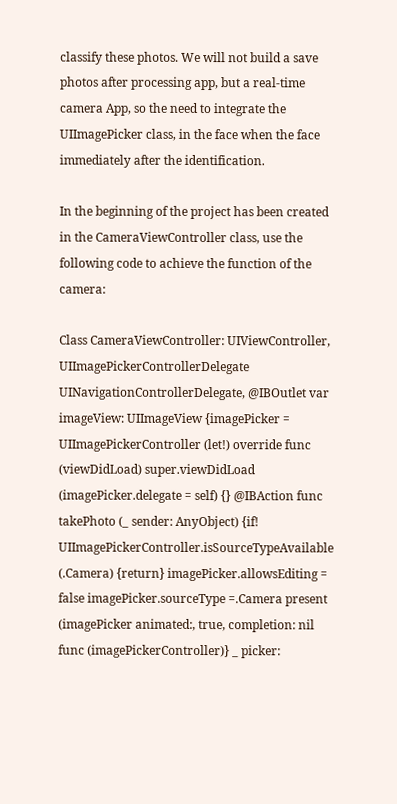classify these photos. We will not build a save photos after processing app, but a real-time camera App, so the need to integrate the UIImagePicker class, in the face when the face immediately after the identification.

In the beginning of the project has been created in the CameraViewController class, use the following code to achieve the function of the camera:

Class CameraViewController: UIViewController, UIImagePickerControllerDelegate UINavigationControllerDelegate, @IBOutlet var imageView: UIImageView {imagePicker = UIImagePickerController (let!) override func (viewDidLoad) super.viewDidLoad (imagePicker.delegate = self) {} @IBAction func takePhoto (_ sender: AnyObject) {if! UIImagePickerController.isSourceTypeAvailable (.Camera) {return} imagePicker.allowsEditing = false imagePicker.sourceType =.Camera present (imagePicker animated:, true, completion: nil func (imagePickerController)} _ picker: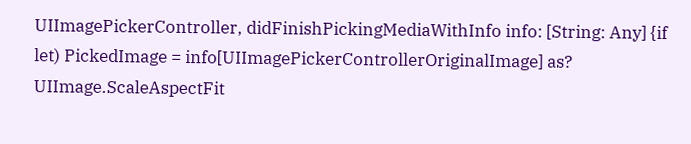UIImagePickerController, didFinishPickingMediaWithInfo info: [String: Any] {if let) PickedImage = info[UIImagePickerControllerOriginalImage] as? UIImage.ScaleAspectFit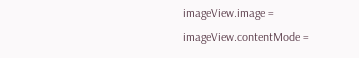imageView.image = imageView.contentMode =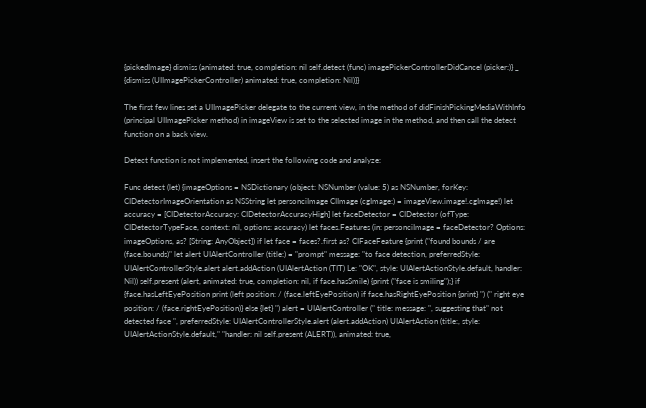{pickedImage} dismiss (animated: true, completion: nil self.detect (func) imagePickerControllerDidCancel (picker:)} _ {dismiss (UIImagePickerController) animated: true, completion: Nil)}}

The first few lines set a UIImagePicker delegate to the current view, in the method of didFinishPickingMediaWithInfo (principal UIImagePicker method) in imageView is set to the selected image in the method, and then call the detect function on a back view.

Detect function is not implemented, insert the following code and analyze:

Func detect (let) {imageOptions = NSDictionary (object: NSNumber (value: 5) as NSNumber, forKey: CIDetectorImageOrientation as NSString let personciImage CIImage (cgImage:) = imageView.image!.cgImage!) let accuracy = [CIDetectorAccuracy: CIDetectorAccuracyHigh] let faceDetector = CIDetector (ofType: CIDetectorTypeFace, context: nil, options: accuracy) let faces.Features (in: personciImage = faceDetector? Options: imageOptions, as? [String: AnyObject]) if let face = faces?.first as? CIFaceFeature {print ("found bounds / are (face.bounds)" let alert UIAlertController (title:) = "prompt" message: "to face detection, preferredStyle: UIAlertControllerStyle.alert alert.addAction (UIAlertAction (TIT) Le: "OK", style: UIAlertActionStyle.default, handler: Nil)) self.present (alert, animated: true, completion: nil, if face.hasSmile) {print ("face is smiling");} if {face.hasLeftEyePosition print (left position: / (face.leftEyePosition) if face.hasRightEyePosition {print} ") (" right eye position: / (face.rightEyePosition)} else {let} ") alert = UIAlertController (" title: message: ", suggesting that" not detected face ", preferredStyle: UIAlertControllerStyle.alert (alert.addAction) UIAlertAction (title:, style: UIAlertActionStyle.default," "handler: nil self.present (ALERT)), animated: true,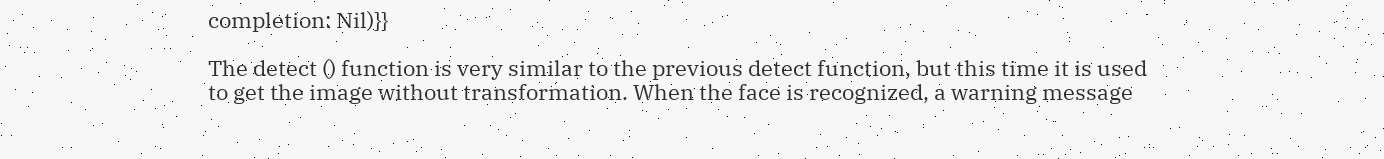completion: Nil)}}

The detect () function is very similar to the previous detect function, but this time it is used to get the image without transformation. When the face is recognized, a warning message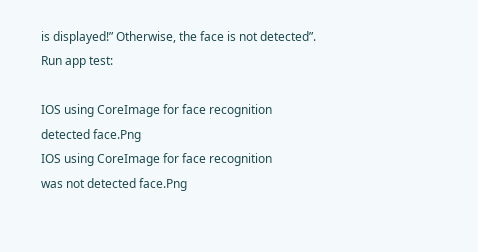is displayed!” Otherwise, the face is not detected”. Run app test:

IOS using CoreImage for face recognition
detected face.Png
IOS using CoreImage for face recognition
was not detected face.Png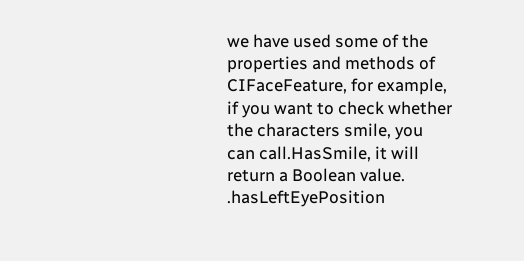we have used some of the properties and methods of CIFaceFeature, for example, if you want to check whether the characters smile, you can call.HasSmile, it will return a Boolean value. .hasLeftEyePosition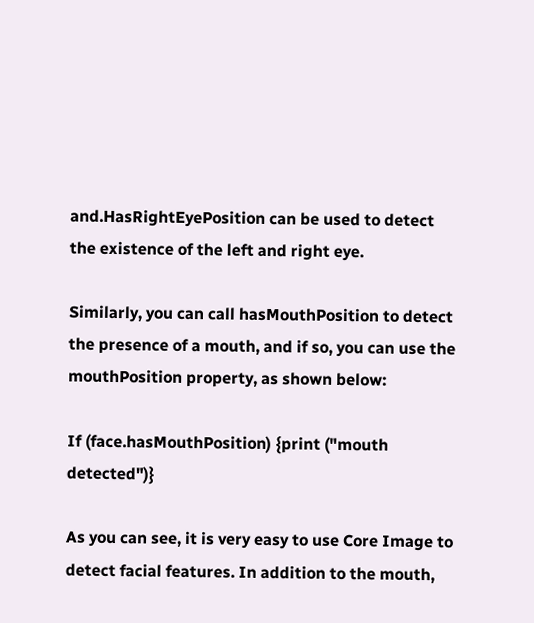and.HasRightEyePosition can be used to detect the existence of the left and right eye.

Similarly, you can call hasMouthPosition to detect the presence of a mouth, and if so, you can use the mouthPosition property, as shown below:

If (face.hasMouthPosition) {print ("mouth detected")}

As you can see, it is very easy to use Core Image to detect facial features. In addition to the mouth,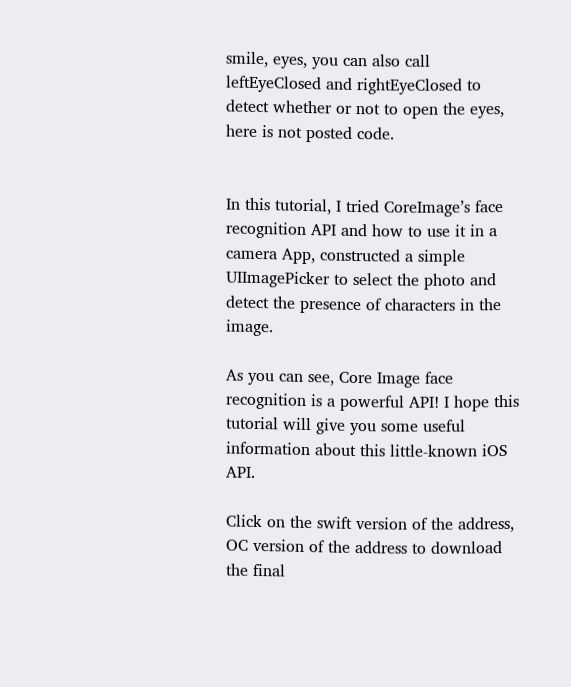smile, eyes, you can also call leftEyeClosed and rightEyeClosed to detect whether or not to open the eyes, here is not posted code.


In this tutorial, I tried CoreImage’s face recognition API and how to use it in a camera App, constructed a simple UIImagePicker to select the photo and detect the presence of characters in the image.

As you can see, Core Image face recognition is a powerful API! I hope this tutorial will give you some useful information about this little-known iOS API.

Click on the swift version of the address, OC version of the address to download the final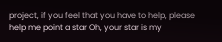project, if you feel that you have to help, please help me point a star Oh, your star is my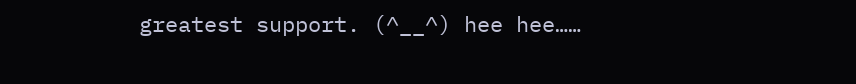greatest support. (^__^) hee hee……